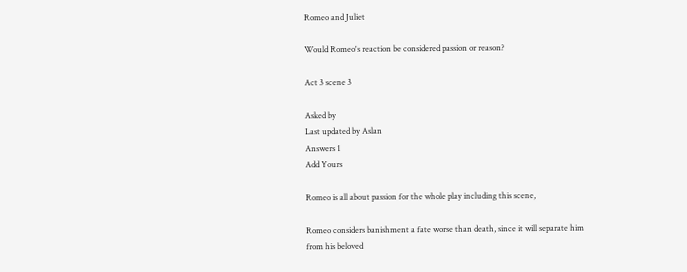Romeo and Juliet

Would Romeo's reaction be considered passion or reason?

Act 3 scene 3

Asked by
Last updated by Aslan
Answers 1
Add Yours

Romeo is all about passion for the whole play including this scene,

Romeo considers banishment a fate worse than death, since it will separate him from his beloved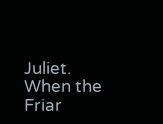Juliet. When the Friar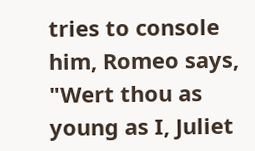tries to console him, Romeo says, "Wert thou as young as I, Juliet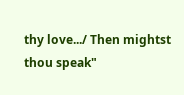thy love.../ Then mightst thou speak"